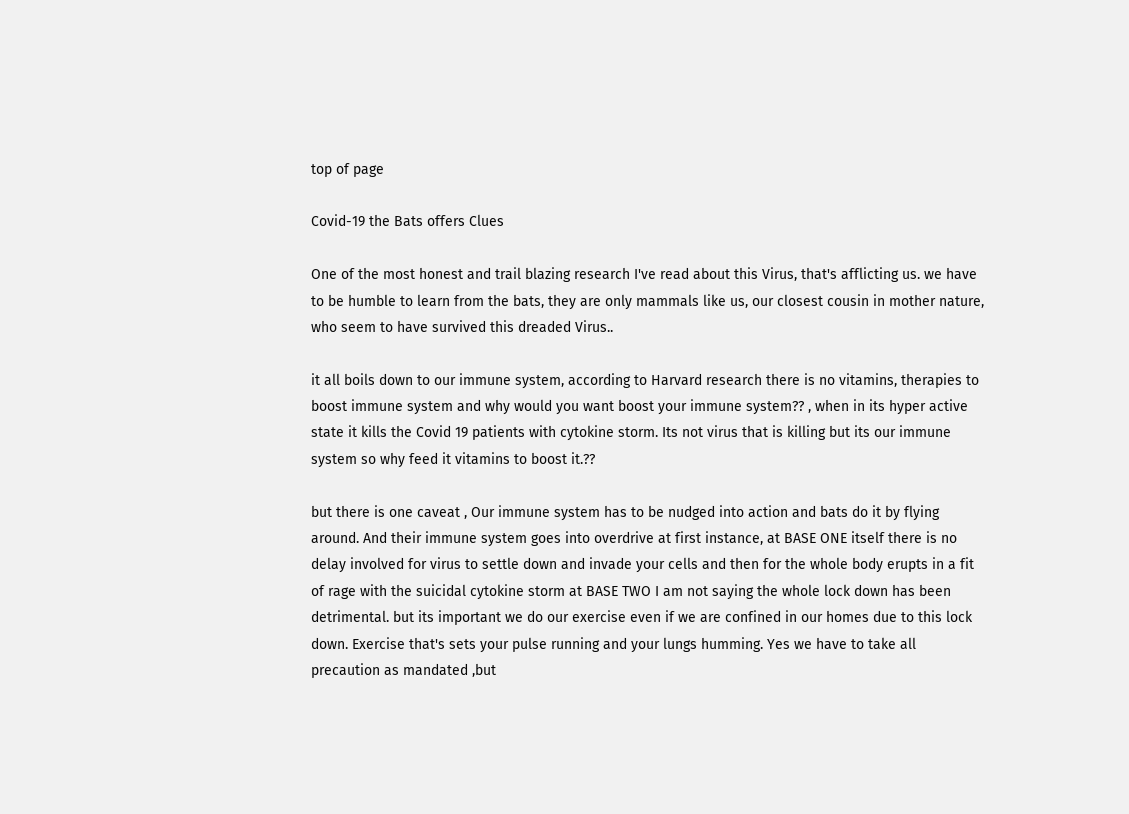top of page

Covid-19 the Bats offers Clues

One of the most honest and trail blazing research I've read about this Virus, that's afflicting us. we have to be humble to learn from the bats, they are only mammals like us, our closest cousin in mother nature, who seem to have survived this dreaded Virus..

it all boils down to our immune system, according to Harvard research there is no vitamins, therapies to boost immune system and why would you want boost your immune system?? , when in its hyper active state it kills the Covid 19 patients with cytokine storm. Its not virus that is killing but its our immune system so why feed it vitamins to boost it.??

but there is one caveat , Our immune system has to be nudged into action and bats do it by flying around. And their immune system goes into overdrive at first instance, at BASE ONE itself there is no delay involved for virus to settle down and invade your cells and then for the whole body erupts in a fit of rage with the suicidal cytokine storm at BASE TWO I am not saying the whole lock down has been detrimental. but its important we do our exercise even if we are confined in our homes due to this lock down. Exercise that's sets your pulse running and your lungs humming. Yes we have to take all precaution as mandated ,but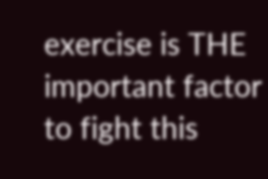exercise is THE important factor to fight this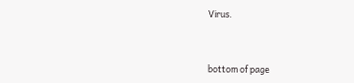Virus.



bottom of page